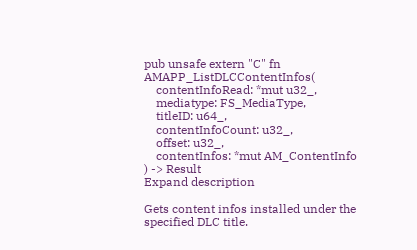pub unsafe extern "C" fn AMAPP_ListDLCContentInfos(
    contentInfoRead: *mut u32_,
    mediatype: FS_MediaType,
    titleID: u64_,
    contentInfoCount: u32_,
    offset: u32_,
    contentInfos: *mut AM_ContentInfo
) -> Result
Expand description

Gets content infos installed under the specified DLC title.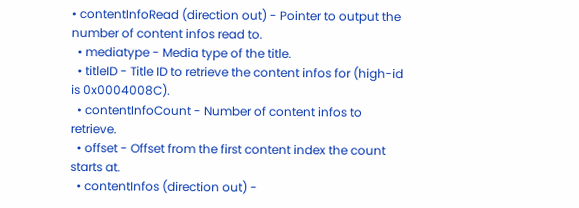• contentInfoRead (direction out) - Pointer to output the number of content infos read to.
  • mediatype - Media type of the title.
  • titleID - Title ID to retrieve the content infos for (high-id is 0x0004008C).
  • contentInfoCount - Number of content infos to retrieve.
  • offset - Offset from the first content index the count starts at.
  • contentInfos (direction out) -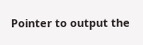Pointer to output the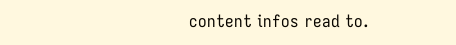content infos read to.